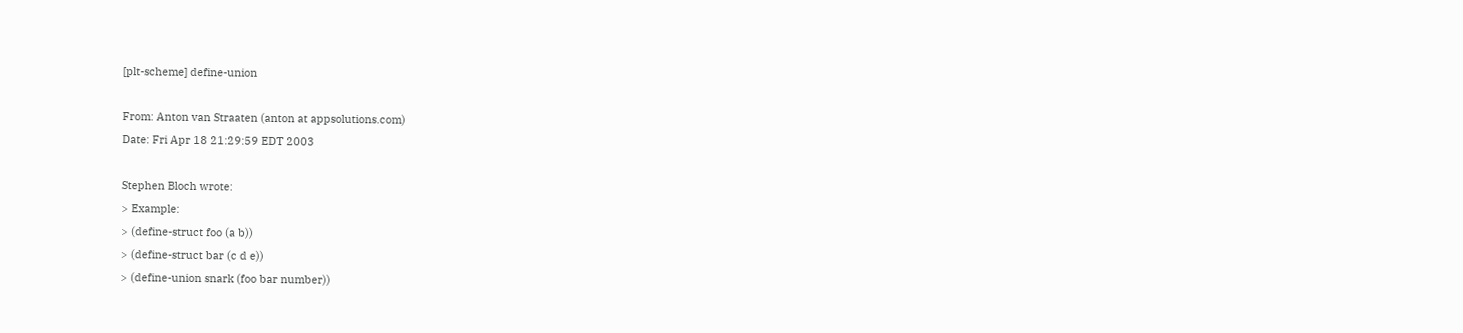[plt-scheme] define-union

From: Anton van Straaten (anton at appsolutions.com)
Date: Fri Apr 18 21:29:59 EDT 2003

Stephen Bloch wrote:
> Example:
> (define-struct foo (a b))
> (define-struct bar (c d e))
> (define-union snark (foo bar number))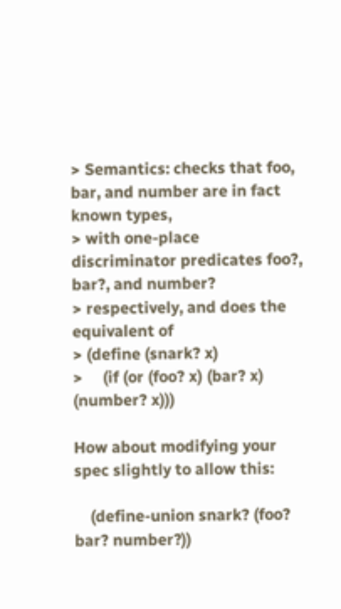> Semantics: checks that foo, bar, and number are in fact known types,
> with one-place discriminator predicates foo?, bar?, and number?
> respectively, and does the equivalent of
> (define (snark? x)
>     (if (or (foo? x) (bar? x) (number? x)))

How about modifying your spec slightly to allow this:

    (define-union snark? (foo? bar? number?))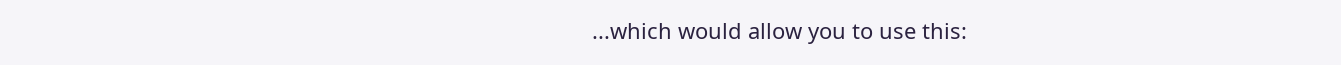...which would allow you to use this: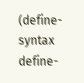(define-syntax define-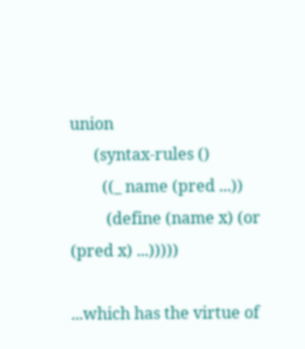union
      (syntax-rules ()
        ((_ name (pred ...))
         (define (name x) (or (pred x) ...)))))

...which has the virtue of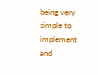being very simple to implement and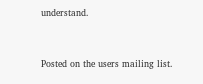understand.


Posted on the users mailing list.